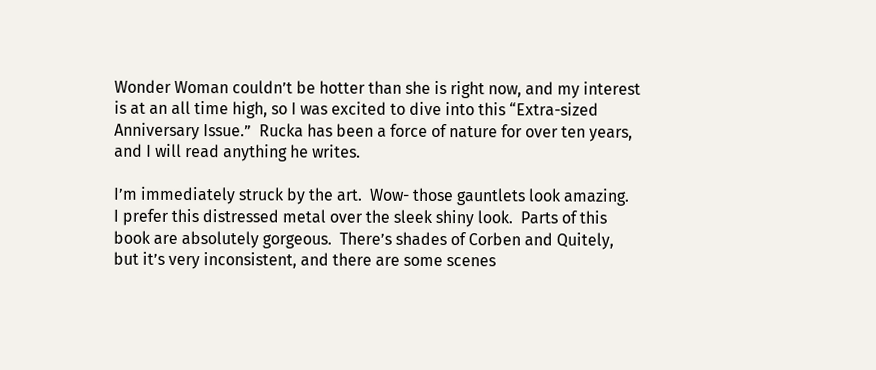Wonder Woman couldn’t be hotter than she is right now, and my interest is at an all time high, so I was excited to dive into this “Extra-sized Anniversary Issue.”  Rucka has been a force of nature for over ten years, and I will read anything he writes.

I’m immediately struck by the art.  Wow- those gauntlets look amazing.  I prefer this distressed metal over the sleek shiny look.  Parts of this book are absolutely gorgeous.  There’s shades of Corben and Quitely, but it’s very inconsistent, and there are some scenes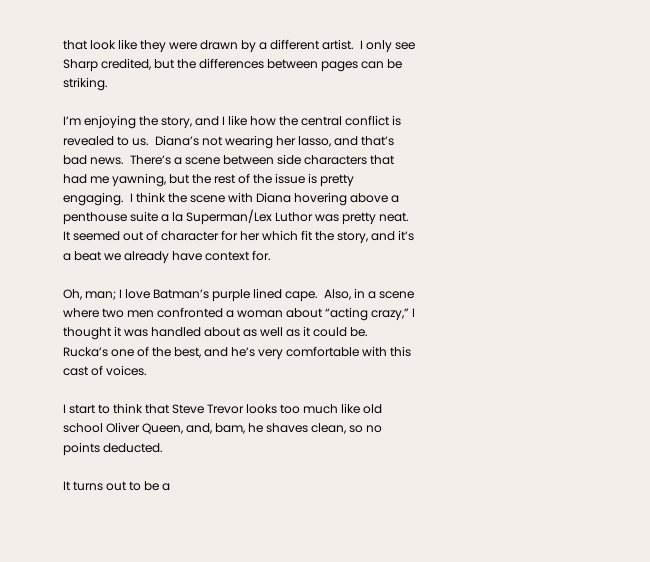that look like they were drawn by a different artist.  I only see Sharp credited, but the differences between pages can be striking.

I’m enjoying the story, and I like how the central conflict is revealed to us.  Diana’s not wearing her lasso, and that’s bad news.  There’s a scene between side characters that had me yawning, but the rest of the issue is pretty engaging.  I think the scene with Diana hovering above a penthouse suite a la Superman/Lex Luthor was pretty neat.  It seemed out of character for her which fit the story, and it’s a beat we already have context for.

Oh, man; I love Batman’s purple lined cape.  Also, in a scene where two men confronted a woman about “acting crazy,” I thought it was handled about as well as it could be.  Rucka’s one of the best, and he’s very comfortable with this cast of voices.

I start to think that Steve Trevor looks too much like old school Oliver Queen, and, bam, he shaves clean, so no points deducted.

It turns out to be a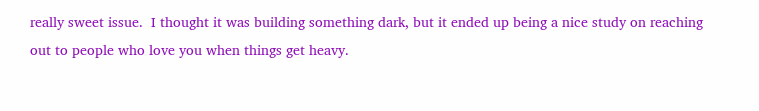really sweet issue.  I thought it was building something dark, but it ended up being a nice study on reaching out to people who love you when things get heavy.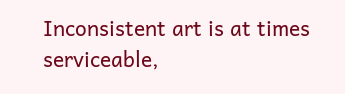Inconsistent art is at times serviceable,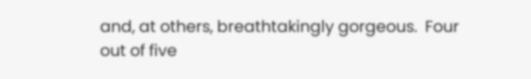and, at others, breathtakingly gorgeous.  Four out of five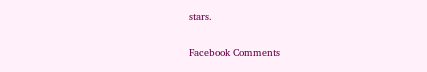stars.

Facebook Comments